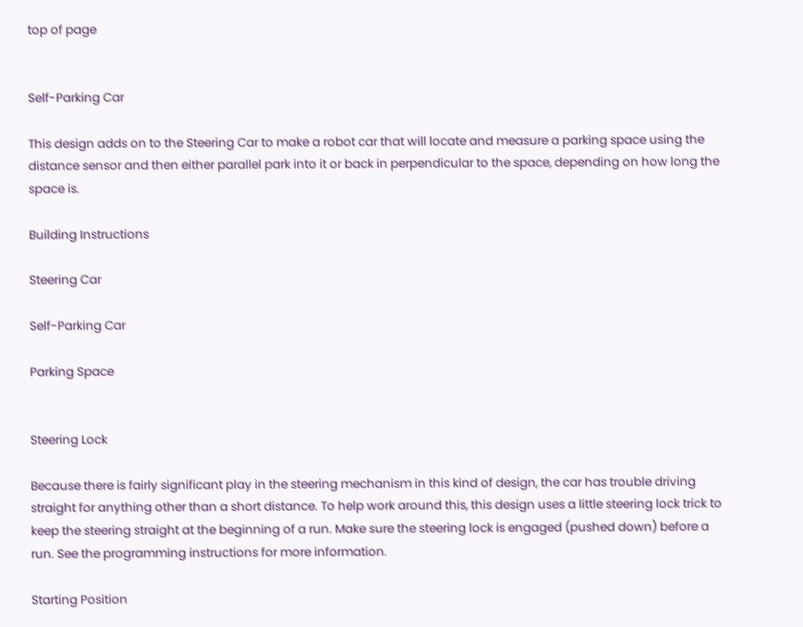top of page


Self-Parking Car

This design adds on to the Steering Car to make a robot car that will locate and measure a parking space using the distance sensor and then either parallel park into it or back in perpendicular to the space, depending on how long the space is.

Building Instructions

Steering Car

Self-Parking Car

Parking Space


Steering Lock

Because there is fairly significant play in the steering mechanism in this kind of design, the car has trouble driving straight for anything other than a short distance. To help work around this, this design uses a little steering lock trick to keep the steering straight at the beginning of a run. Make sure the steering lock is engaged (pushed down) before a run. See the programming instructions for more information.

Starting Position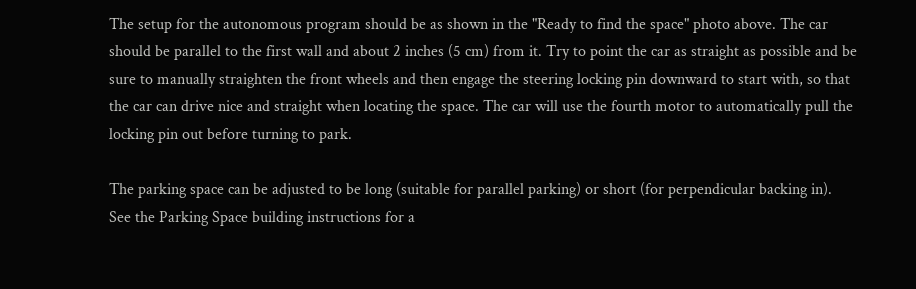The setup for the autonomous program should be as shown in the "Ready to find the space" photo above. The car should be parallel to the first wall and about 2 inches (5 cm) from it. Try to point the car as straight as possible and be sure to manually straighten the front wheels and then engage the steering locking pin downward to start with, so that the car can drive nice and straight when locating the space. The car will use the fourth motor to automatically pull the locking pin out before turning to park.

The parking space can be adjusted to be long (suitable for parallel parking) or short (for perpendicular backing in). See the Parking Space building instructions for a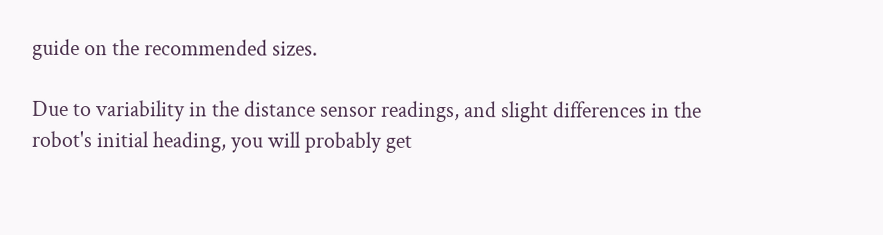guide on the recommended sizes.

Due to variability in the distance sensor readings, and slight differences in the robot's initial heading, you will probably get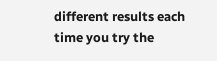different results each time you try the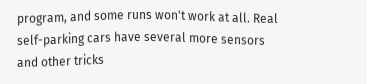program, and some runs won't work at all. Real self-parking cars have several more sensors and other tricks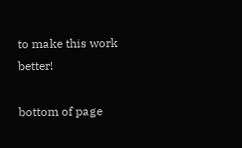to make this work better!

bottom of page